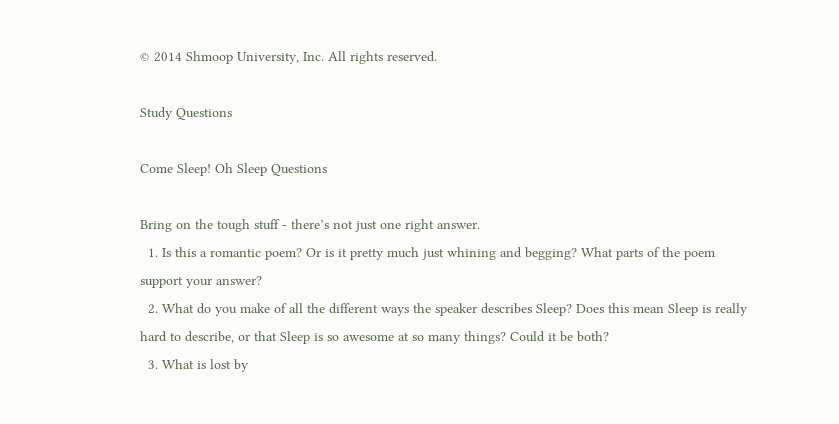© 2014 Shmoop University, Inc. All rights reserved.

Study Questions

Come Sleep! Oh Sleep Questions

Bring on the tough stuff - there’s not just one right answer.
  1. Is this a romantic poem? Or is it pretty much just whining and begging? What parts of the poem support your answer?
  2. What do you make of all the different ways the speaker describes Sleep? Does this mean Sleep is really hard to describe, or that Sleep is so awesome at so many things? Could it be both?
  3. What is lost by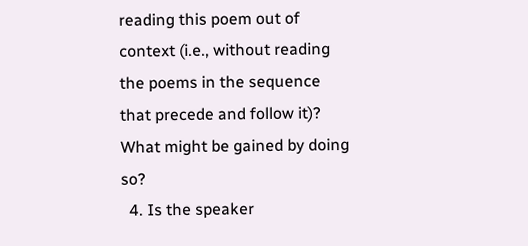reading this poem out of context (i.e., without reading the poems in the sequence that precede and follow it)? What might be gained by doing so?
  4. Is the speaker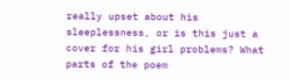really upset about his sleeplessness, or is this just a cover for his girl problems? What parts of the poem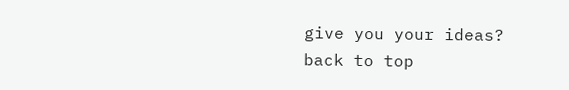give you your ideas?
back to top